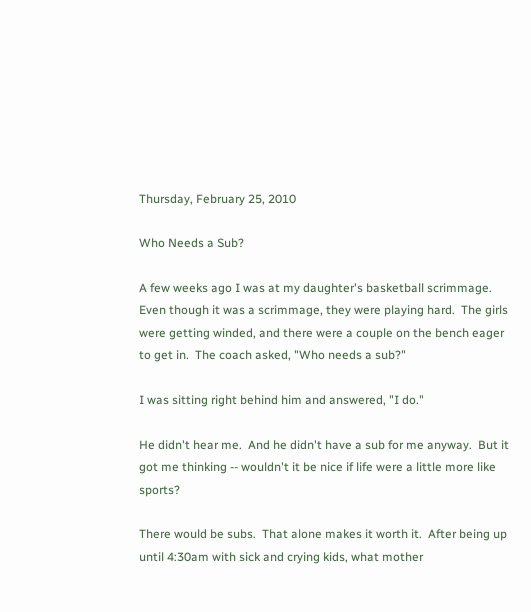Thursday, February 25, 2010

Who Needs a Sub?

A few weeks ago I was at my daughter's basketball scrimmage.  Even though it was a scrimmage, they were playing hard.  The girls were getting winded, and there were a couple on the bench eager to get in.  The coach asked, "Who needs a sub?"

I was sitting right behind him and answered, "I do."

He didn't hear me.  And he didn't have a sub for me anyway.  But it got me thinking -- wouldn't it be nice if life were a little more like sports?

There would be subs.  That alone makes it worth it.  After being up until 4:30am with sick and crying kids, what mother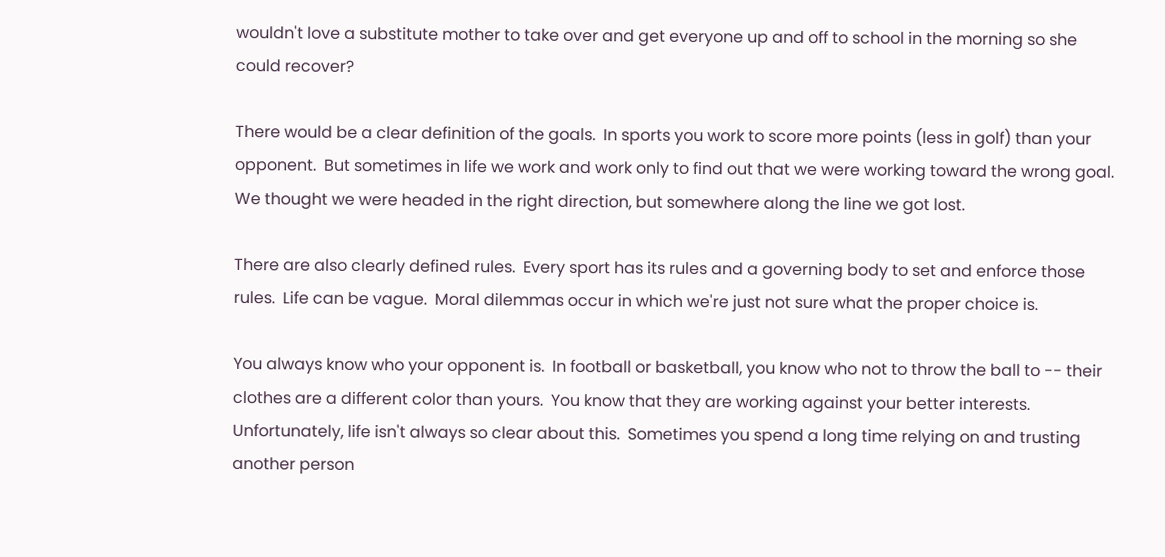wouldn't love a substitute mother to take over and get everyone up and off to school in the morning so she could recover?

There would be a clear definition of the goals.  In sports you work to score more points (less in golf) than your opponent.  But sometimes in life we work and work only to find out that we were working toward the wrong goal.  We thought we were headed in the right direction, but somewhere along the line we got lost.

There are also clearly defined rules.  Every sport has its rules and a governing body to set and enforce those rules.  Life can be vague.  Moral dilemmas occur in which we're just not sure what the proper choice is.

You always know who your opponent is.  In football or basketball, you know who not to throw the ball to -- their clothes are a different color than yours.  You know that they are working against your better interests.  Unfortunately, life isn't always so clear about this.  Sometimes you spend a long time relying on and trusting another person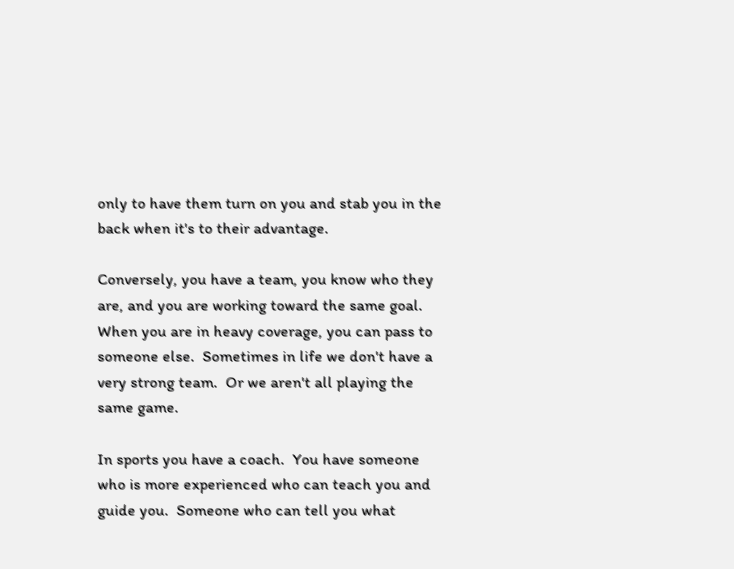only to have them turn on you and stab you in the back when it's to their advantage.

Conversely, you have a team, you know who they are, and you are working toward the same goal.  When you are in heavy coverage, you can pass to someone else.  Sometimes in life we don't have a very strong team.  Or we aren't all playing the same game.

In sports you have a coach.  You have someone who is more experienced who can teach you and guide you.  Someone who can tell you what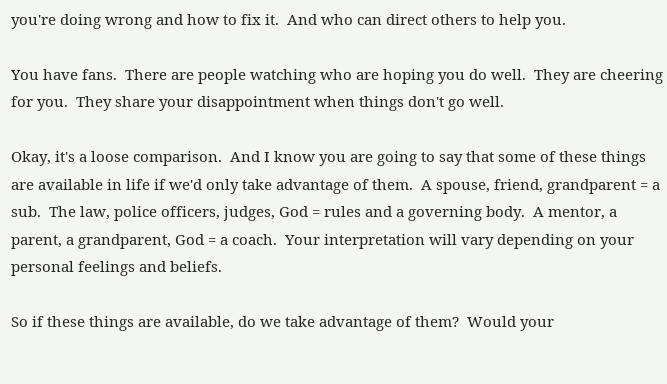you're doing wrong and how to fix it.  And who can direct others to help you.

You have fans.  There are people watching who are hoping you do well.  They are cheering for you.  They share your disappointment when things don't go well.

Okay, it's a loose comparison.  And I know you are going to say that some of these things are available in life if we'd only take advantage of them.  A spouse, friend, grandparent = a sub.  The law, police officers, judges, God = rules and a governing body.  A mentor, a parent, a grandparent, God = a coach.  Your interpretation will vary depending on your personal feelings and beliefs.

So if these things are available, do we take advantage of them?  Would your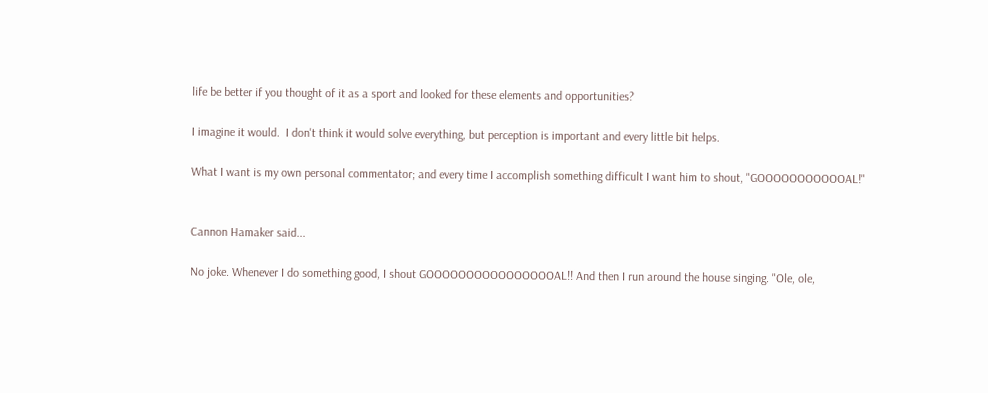life be better if you thought of it as a sport and looked for these elements and opportunities?

I imagine it would.  I don't think it would solve everything, but perception is important and every little bit helps.

What I want is my own personal commentator; and every time I accomplish something difficult I want him to shout, "GOOOOOOOOOOOAL!"


Cannon Hamaker said...

No joke. Whenever I do something good, I shout GOOOOOOOOOOOOOOOOAL!! And then I run around the house singing. "Ole, ole,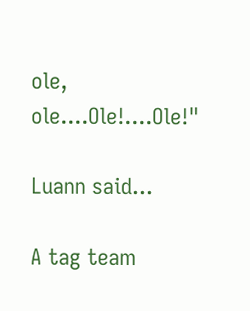ole, ole....Ole!....Ole!"

Luann said...

A tag team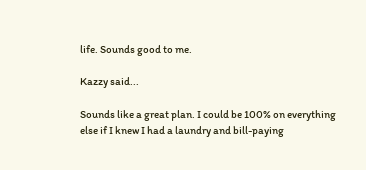life. Sounds good to me.

Kazzy said...

Sounds like a great plan. I could be 100% on everything else if I knew I had a laundry and bill-paying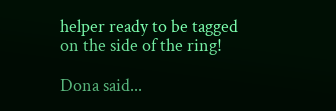helper ready to be tagged on the side of the ring!

Dona said...